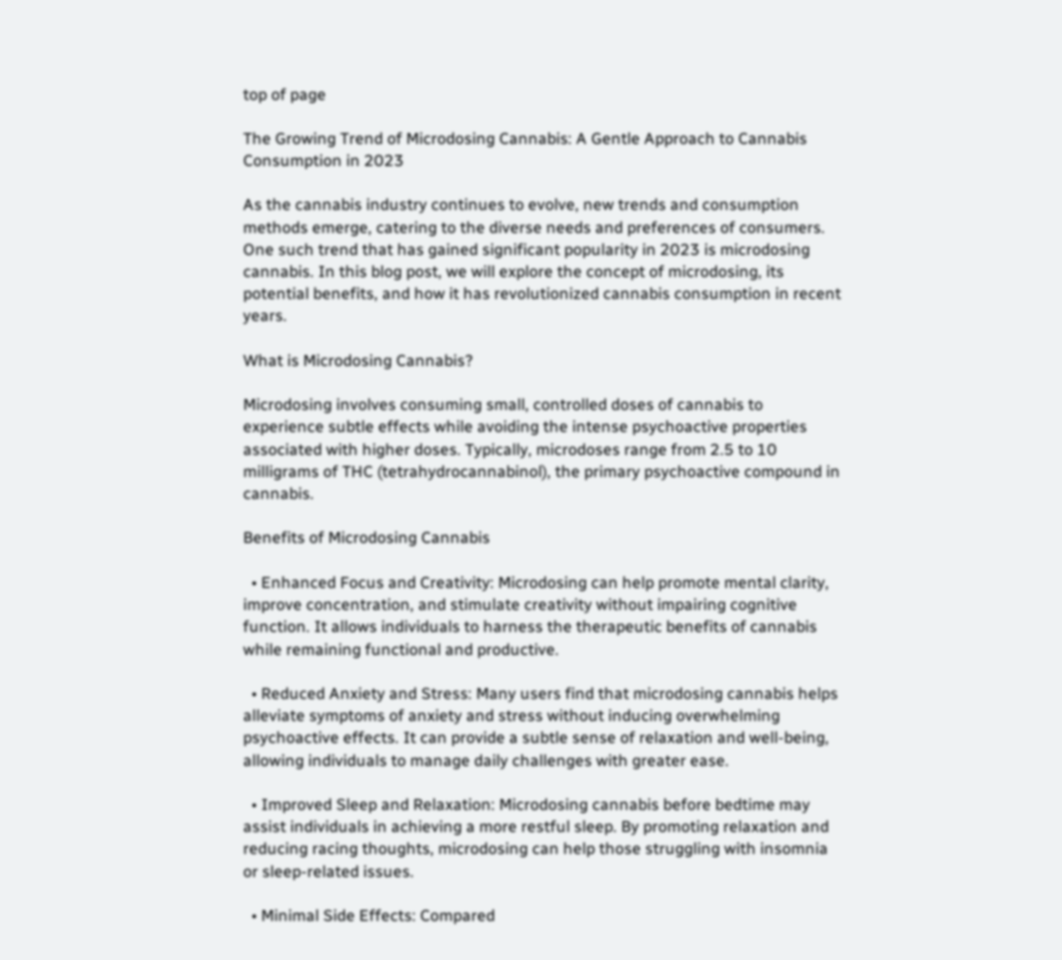top of page

The Growing Trend of Microdosing Cannabis: A Gentle Approach to Cannabis Consumption in 2023

As the cannabis industry continues to evolve, new trends and consumption methods emerge, catering to the diverse needs and preferences of consumers. One such trend that has gained significant popularity in 2023 is microdosing cannabis. In this blog post, we will explore the concept of microdosing, its potential benefits, and how it has revolutionized cannabis consumption in recent years.

What is Microdosing Cannabis?

Microdosing involves consuming small, controlled doses of cannabis to experience subtle effects while avoiding the intense psychoactive properties associated with higher doses. Typically, microdoses range from 2.5 to 10 milligrams of THC (tetrahydrocannabinol), the primary psychoactive compound in cannabis.

Benefits of Microdosing Cannabis

  • Enhanced Focus and Creativity: Microdosing can help promote mental clarity, improve concentration, and stimulate creativity without impairing cognitive function. It allows individuals to harness the therapeutic benefits of cannabis while remaining functional and productive.

  • Reduced Anxiety and Stress: Many users find that microdosing cannabis helps alleviate symptoms of anxiety and stress without inducing overwhelming psychoactive effects. It can provide a subtle sense of relaxation and well-being, allowing individuals to manage daily challenges with greater ease.

  • Improved Sleep and Relaxation: Microdosing cannabis before bedtime may assist individuals in achieving a more restful sleep. By promoting relaxation and reducing racing thoughts, microdosing can help those struggling with insomnia or sleep-related issues.

  • Minimal Side Effects: Compared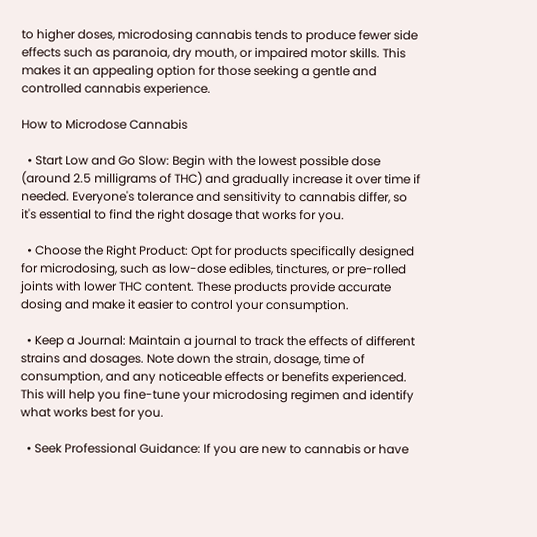to higher doses, microdosing cannabis tends to produce fewer side effects such as paranoia, dry mouth, or impaired motor skills. This makes it an appealing option for those seeking a gentle and controlled cannabis experience.

How to Microdose Cannabis

  • Start Low and Go Slow: Begin with the lowest possible dose (around 2.5 milligrams of THC) and gradually increase it over time if needed. Everyone's tolerance and sensitivity to cannabis differ, so it's essential to find the right dosage that works for you.

  • Choose the Right Product: Opt for products specifically designed for microdosing, such as low-dose edibles, tinctures, or pre-rolled joints with lower THC content. These products provide accurate dosing and make it easier to control your consumption.

  • Keep a Journal: Maintain a journal to track the effects of different strains and dosages. Note down the strain, dosage, time of consumption, and any noticeable effects or benefits experienced. This will help you fine-tune your microdosing regimen and identify what works best for you.

  • Seek Professional Guidance: If you are new to cannabis or have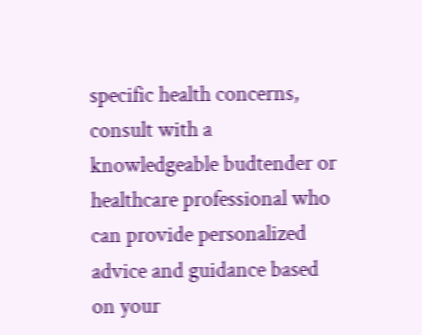specific health concerns, consult with a knowledgeable budtender or healthcare professional who can provide personalized advice and guidance based on your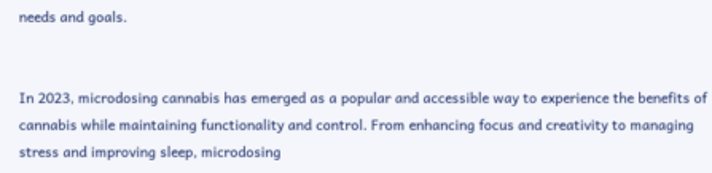needs and goals.


In 2023, microdosing cannabis has emerged as a popular and accessible way to experience the benefits of cannabis while maintaining functionality and control. From enhancing focus and creativity to managing stress and improving sleep, microdosing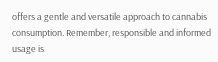offers a gentle and versatile approach to cannabis consumption. Remember, responsible and informed usage is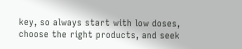key, so always start with low doses, choose the right products, and seek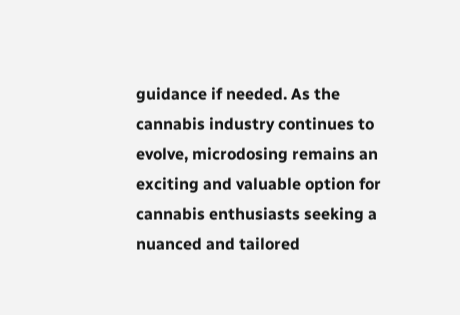guidance if needed. As the cannabis industry continues to evolve, microdosing remains an exciting and valuable option for cannabis enthusiasts seeking a nuanced and tailored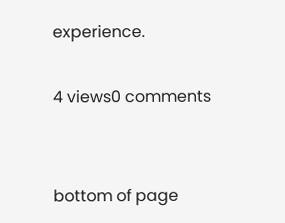experience.

4 views0 comments


bottom of page